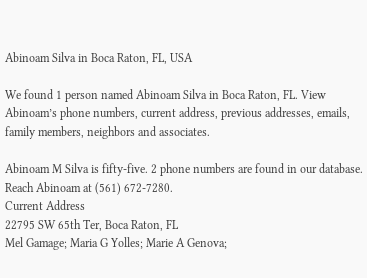Abinoam Silva in Boca Raton, FL, USA

We found 1 person named Abinoam Silva in Boca Raton, FL. View Abinoam’s phone numbers, current address, previous addresses, emails, family members, neighbors and associates.

Abinoam M Silva is fifty-five. 2 phone numbers are found in our database. Reach Abinoam at (561) 672-7280.
Current Address
22795 SW 65th Ter, Boca Raton, FL
Mel Gamage; Maria G Yolles; Marie A Genova;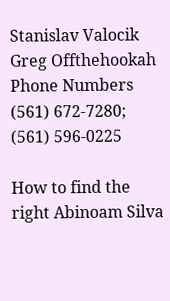Stanislav Valocik
Greg Offthehookah
Phone Numbers
(561) 672-7280; (561) 596-0225

How to find the right Abinoam Silva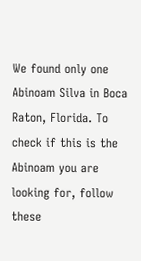We found only one Abinoam Silva in Boca Raton, Florida. To check if this is the Abinoam you are looking for, follow these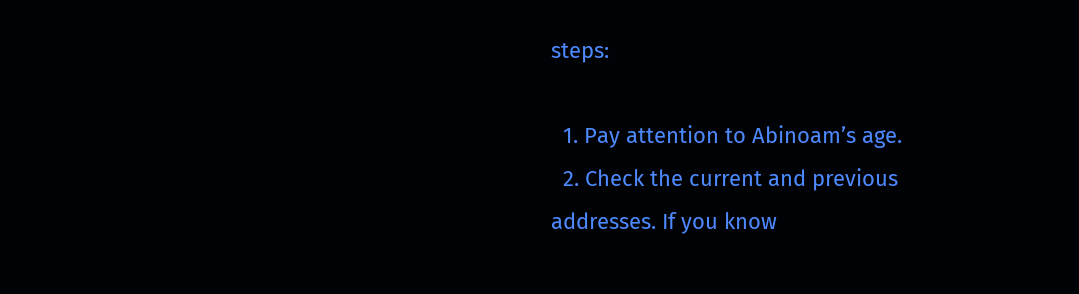steps:

  1. Pay attention to Abinoam’s age.
  2. Check the current and previous addresses. If you know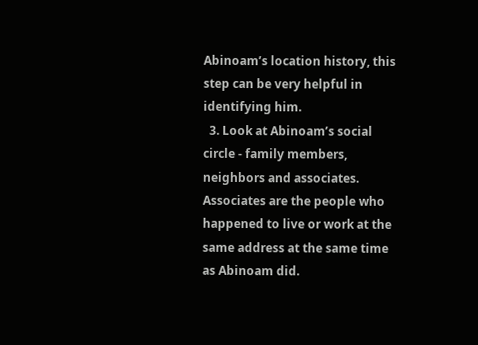Abinoam’s location history, this step can be very helpful in identifying him.
  3. Look at Abinoam’s social circle - family members, neighbors and associates. Associates are the people who happened to live or work at the same address at the same time as Abinoam did.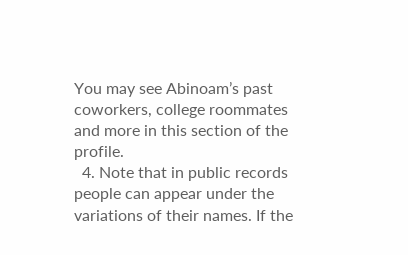You may see Abinoam’s past coworkers, college roommates and more in this section of the profile.
  4. Note that in public records people can appear under the variations of their names. If the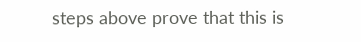steps above prove that this is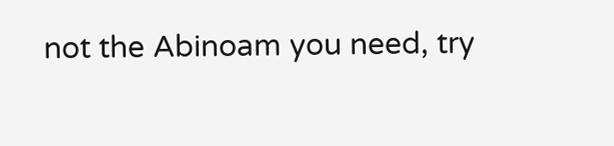not the Abinoam you need, try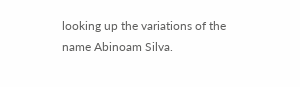looking up the variations of the name Abinoam Silva.